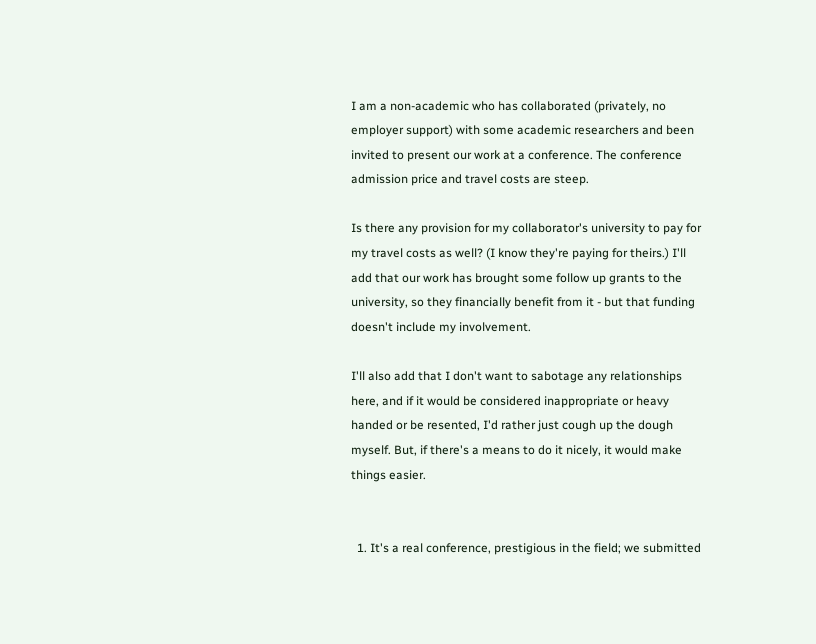I am a non-academic who has collaborated (privately, no employer support) with some academic researchers and been invited to present our work at a conference. The conference admission price and travel costs are steep.

Is there any provision for my collaborator's university to pay for my travel costs as well? (I know they're paying for theirs.) I'll add that our work has brought some follow up grants to the university, so they financially benefit from it - but that funding doesn't include my involvement.

I'll also add that I don't want to sabotage any relationships here, and if it would be considered inappropriate or heavy handed or be resented, I'd rather just cough up the dough myself. But, if there's a means to do it nicely, it would make things easier.


  1. It's a real conference, prestigious in the field; we submitted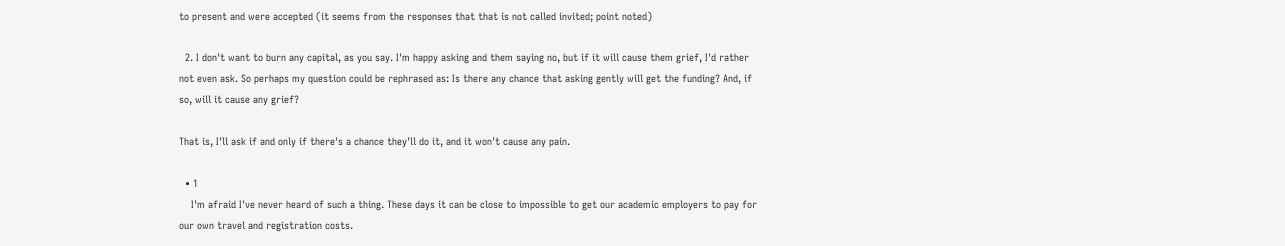to present and were accepted (it seems from the responses that that is not called invited; point noted)

  2. I don't want to burn any capital, as you say. I'm happy asking and them saying no, but if it will cause them grief, I'd rather not even ask. So perhaps my question could be rephrased as: Is there any chance that asking gently will get the funding? And, if so, will it cause any grief?

That is, I'll ask if and only if there's a chance they'll do it, and it won't cause any pain.

  • 1
    I'm afraid I've never heard of such a thing. These days it can be close to impossible to get our academic employers to pay for our own travel and registration costs.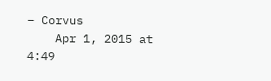– Corvus
    Apr 1, 2015 at 4:49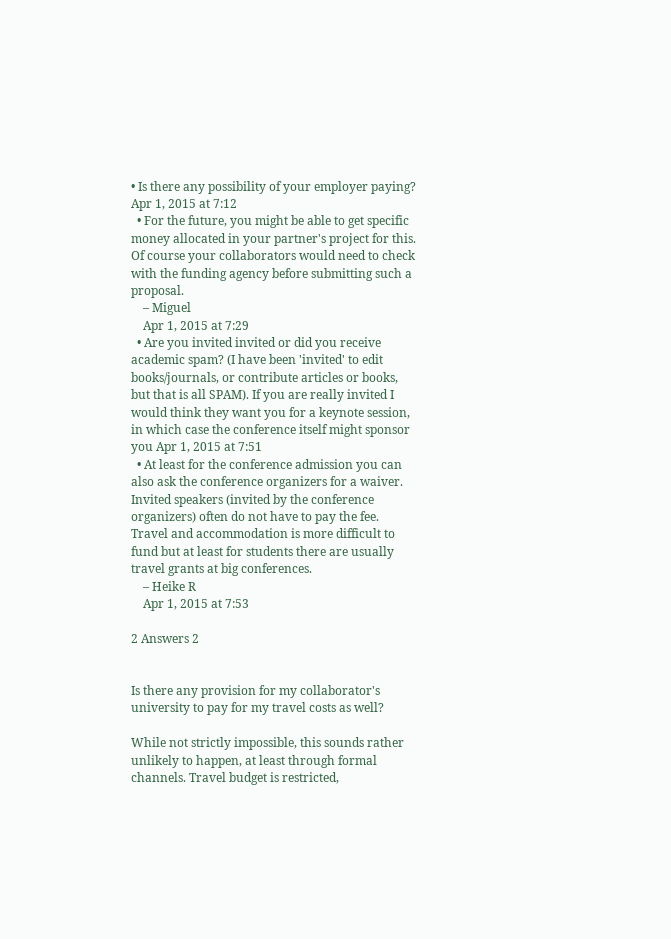• Is there any possibility of your employer paying? Apr 1, 2015 at 7:12
  • For the future, you might be able to get specific money allocated in your partner's project for this. Of course your collaborators would need to check with the funding agency before submitting such a proposal.
    – Miguel
    Apr 1, 2015 at 7:29
  • Are you invited invited or did you receive academic spam? (I have been 'invited' to edit books/journals, or contribute articles or books, but that is all SPAM). If you are really invited I would think they want you for a keynote session, in which case the conference itself might sponsor you Apr 1, 2015 at 7:51
  • At least for the conference admission you can also ask the conference organizers for a waiver. Invited speakers (invited by the conference organizers) often do not have to pay the fee. Travel and accommodation is more difficult to fund but at least for students there are usually travel grants at big conferences.
    – Heike R
    Apr 1, 2015 at 7:53

2 Answers 2


Is there any provision for my collaborator's university to pay for my travel costs as well?

While not strictly impossible, this sounds rather unlikely to happen, at least through formal channels. Travel budget is restricted,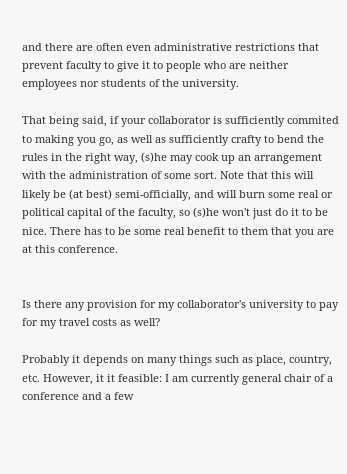and there are often even administrative restrictions that prevent faculty to give it to people who are neither employees nor students of the university.

That being said, if your collaborator is sufficiently commited to making you go, as well as sufficiently crafty to bend the rules in the right way, (s)he may cook up an arrangement with the administration of some sort. Note that this will likely be (at best) semi-officially, and will burn some real or political capital of the faculty, so (s)he won't just do it to be nice. There has to be some real benefit to them that you are at this conference.


Is there any provision for my collaborator's university to pay for my travel costs as well?

Probably it depends on many things such as place, country, etc. However, it it feasible: I am currently general chair of a conference and a few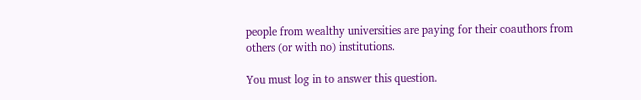people from wealthy universities are paying for their coauthors from others (or with no) institutions.

You must log in to answer this question.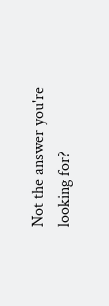Not the answer you're looking for?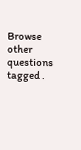Browse other questions tagged .